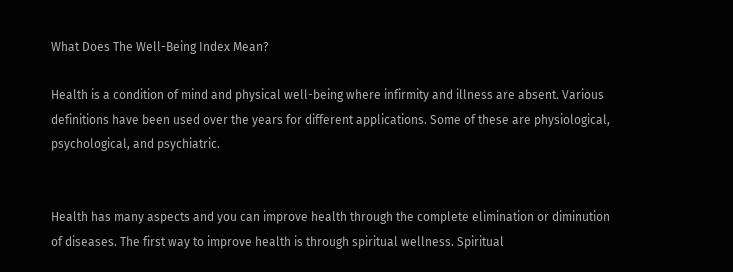What Does The Well-Being Index Mean?

Health is a condition of mind and physical well-being where infirmity and illness are absent. Various definitions have been used over the years for different applications. Some of these are physiological, psychological, and psychiatric.


Health has many aspects and you can improve health through the complete elimination or diminution of diseases. The first way to improve health is through spiritual wellness. Spiritual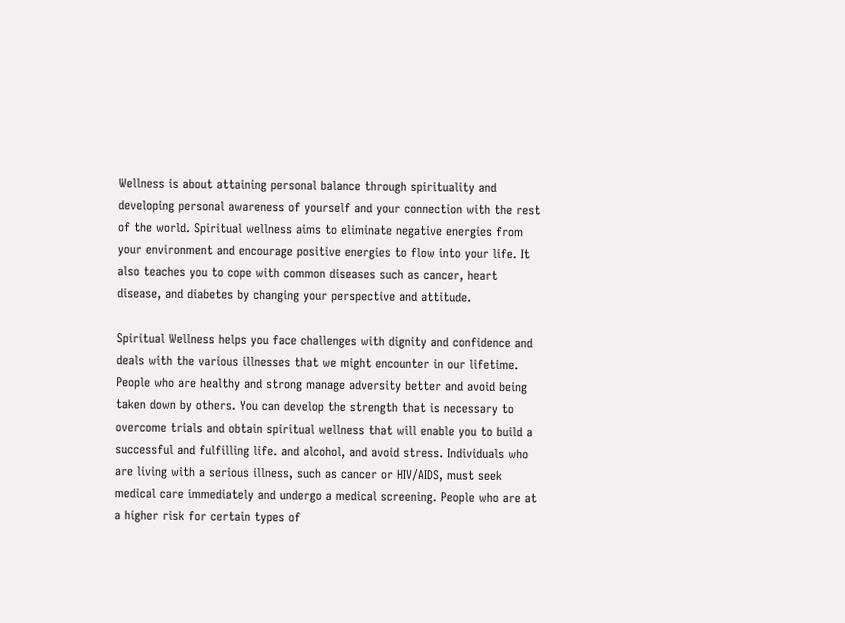Wellness is about attaining personal balance through spirituality and developing personal awareness of yourself and your connection with the rest of the world. Spiritual wellness aims to eliminate negative energies from your environment and encourage positive energies to flow into your life. It also teaches you to cope with common diseases such as cancer, heart disease, and diabetes by changing your perspective and attitude.

Spiritual Wellness helps you face challenges with dignity and confidence and deals with the various illnesses that we might encounter in our lifetime. People who are healthy and strong manage adversity better and avoid being taken down by others. You can develop the strength that is necessary to overcome trials and obtain spiritual wellness that will enable you to build a successful and fulfilling life. and alcohol, and avoid stress. Individuals who are living with a serious illness, such as cancer or HIV/AIDS, must seek medical care immediately and undergo a medical screening. People who are at a higher risk for certain types of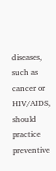diseases, such as cancer or HIV/AIDS, should practice preventive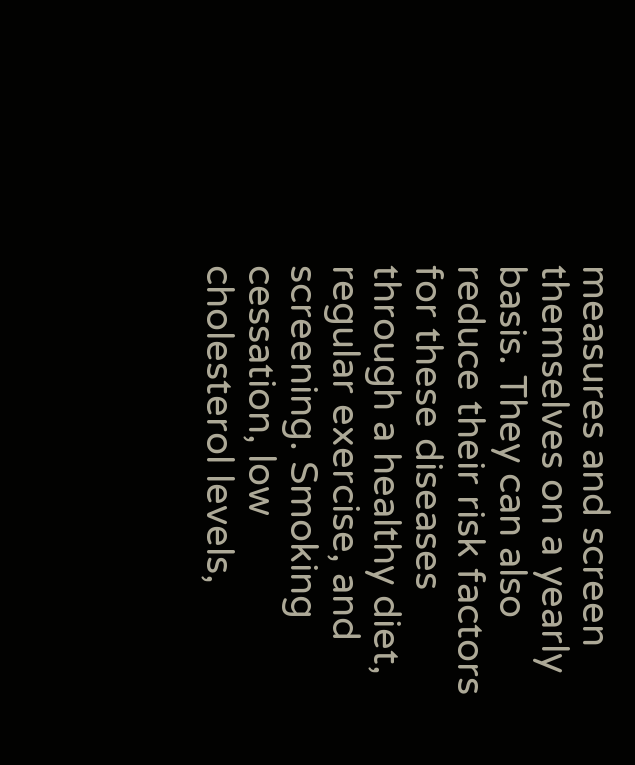measures and screen themselves on a yearly basis. They can also reduce their risk factors for these diseases through a healthy diet, regular exercise, and screening. Smoking cessation, low cholesterol levels,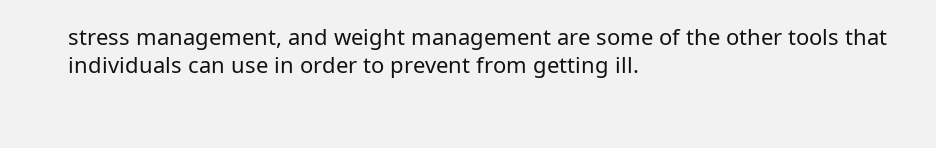stress management, and weight management are some of the other tools that individuals can use in order to prevent from getting ill.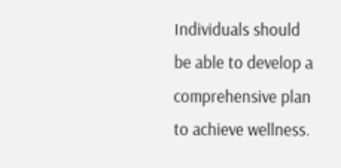Individuals should be able to develop a comprehensive plan to achieve wellness.